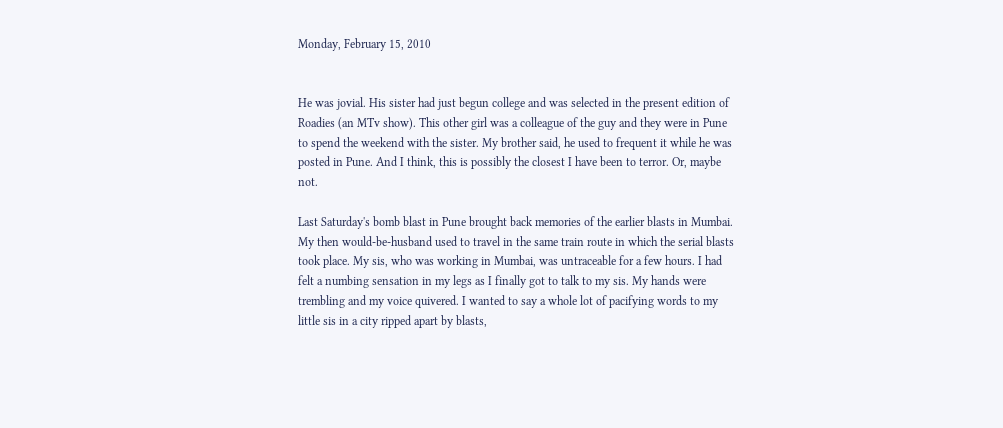Monday, February 15, 2010


He was jovial. His sister had just begun college and was selected in the present edition of Roadies (an MTv show). This other girl was a colleague of the guy and they were in Pune to spend the weekend with the sister. My brother said, he used to frequent it while he was posted in Pune. And I think, this is possibly the closest I have been to terror. Or, maybe not.

Last Saturday's bomb blast in Pune brought back memories of the earlier blasts in Mumbai. My then would-be-husband used to travel in the same train route in which the serial blasts took place. My sis, who was working in Mumbai, was untraceable for a few hours. I had felt a numbing sensation in my legs as I finally got to talk to my sis. My hands were trembling and my voice quivered. I wanted to say a whole lot of pacifying words to my little sis in a city ripped apart by blasts,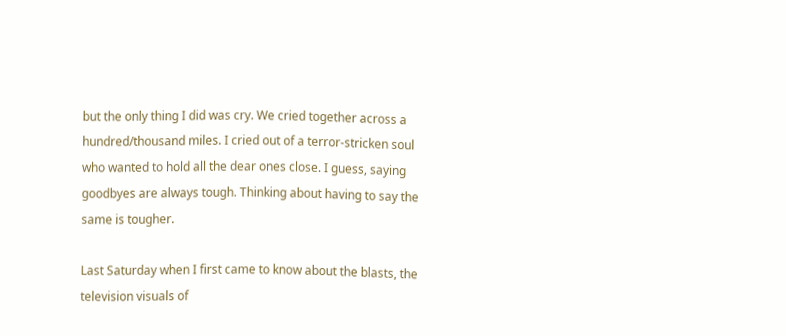but the only thing I did was cry. We cried together across a hundred/thousand miles. I cried out of a terror-stricken soul who wanted to hold all the dear ones close. I guess, saying goodbyes are always tough. Thinking about having to say the same is tougher.

Last Saturday when I first came to know about the blasts, the television visuals of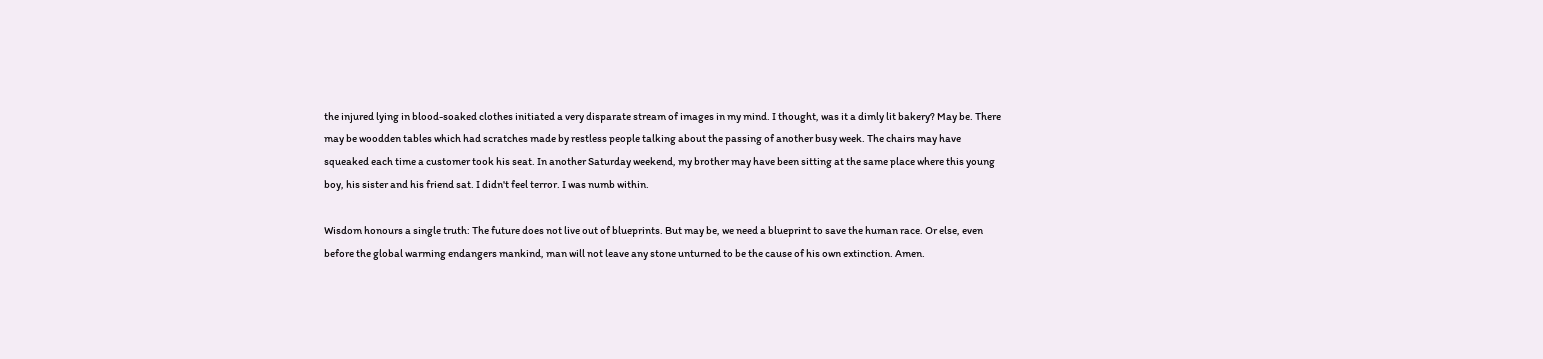the injured lying in blood-soaked clothes initiated a very disparate stream of images in my mind. I thought, was it a dimly lit bakery? May be. There may be woodden tables which had scratches made by restless people talking about the passing of another busy week. The chairs may have squeaked each time a customer took his seat. In another Saturday weekend, my brother may have been sitting at the same place where this young boy, his sister and his friend sat. I didn't feel terror. I was numb within.

Wisdom honours a single truth: The future does not live out of blueprints. But may be, we need a blueprint to save the human race. Or else, even before the global warming endangers mankind, man will not leave any stone unturned to be the cause of his own extinction. Amen.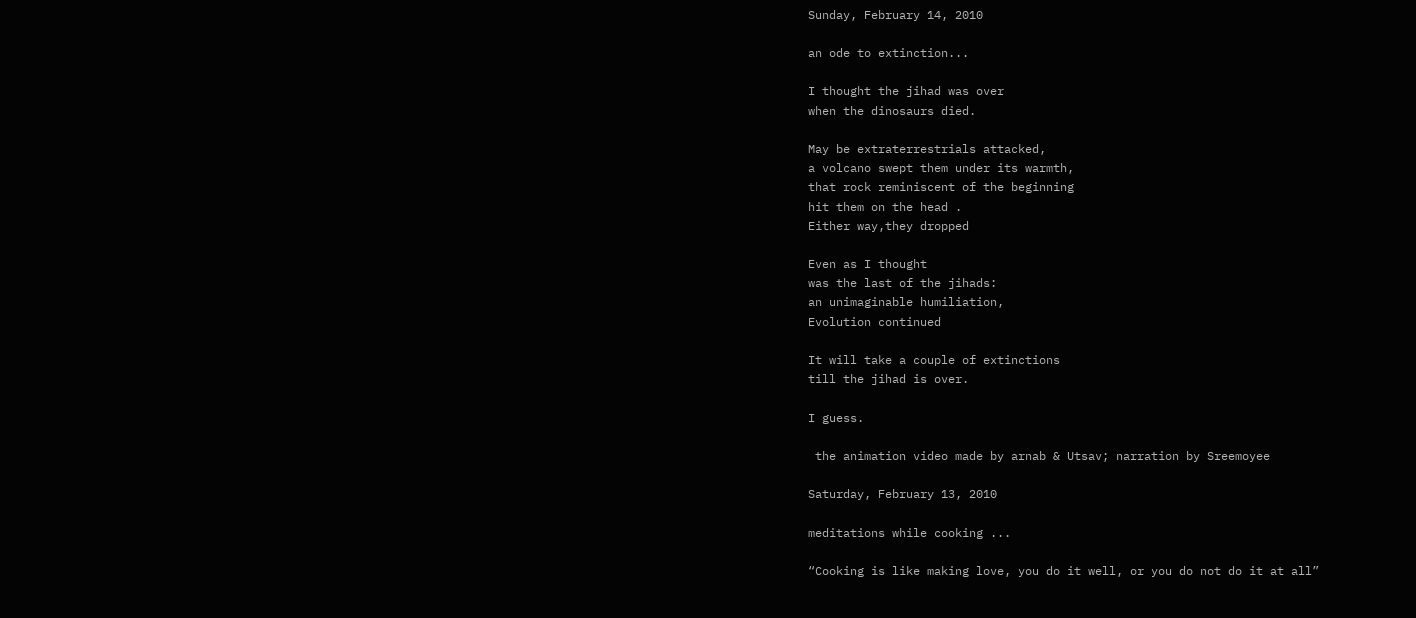Sunday, February 14, 2010

an ode to extinction...

I thought the jihad was over
when the dinosaurs died.

May be extraterrestrials attacked,
a volcano swept them under its warmth,
that rock reminiscent of the beginning
hit them on the head .
Either way,they dropped

Even as I thought
was the last of the jihads:
an unimaginable humiliation,
Evolution continued

It will take a couple of extinctions
till the jihad is over.

I guess.

 the animation video made by arnab & Utsav; narration by Sreemoyee

Saturday, February 13, 2010

meditations while cooking ...

“Cooking is like making love, you do it well, or you do not do it at all”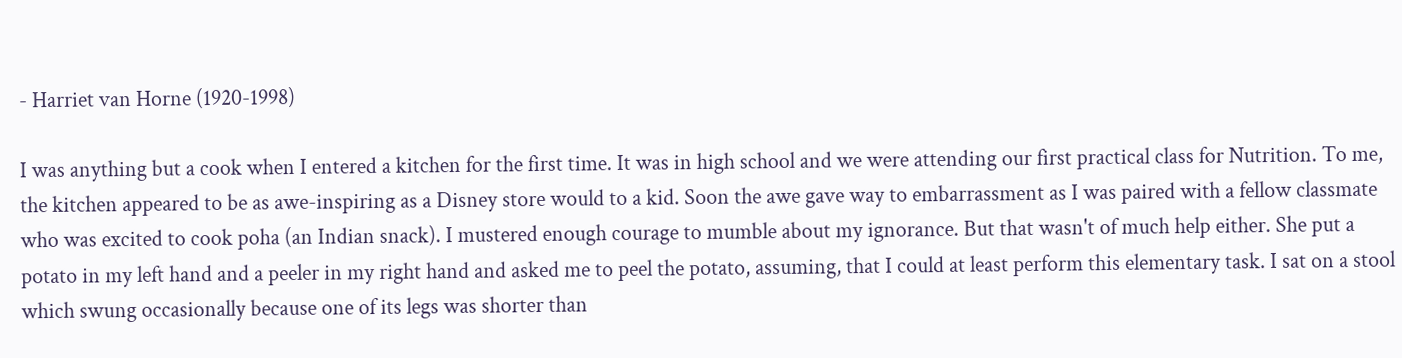- Harriet van Horne (1920-1998)

I was anything but a cook when I entered a kitchen for the first time. It was in high school and we were attending our first practical class for Nutrition. To me, the kitchen appeared to be as awe-inspiring as a Disney store would to a kid. Soon the awe gave way to embarrassment as I was paired with a fellow classmate who was excited to cook poha (an Indian snack). I mustered enough courage to mumble about my ignorance. But that wasn't of much help either. She put a potato in my left hand and a peeler in my right hand and asked me to peel the potato, assuming, that I could at least perform this elementary task. I sat on a stool which swung occasionally because one of its legs was shorter than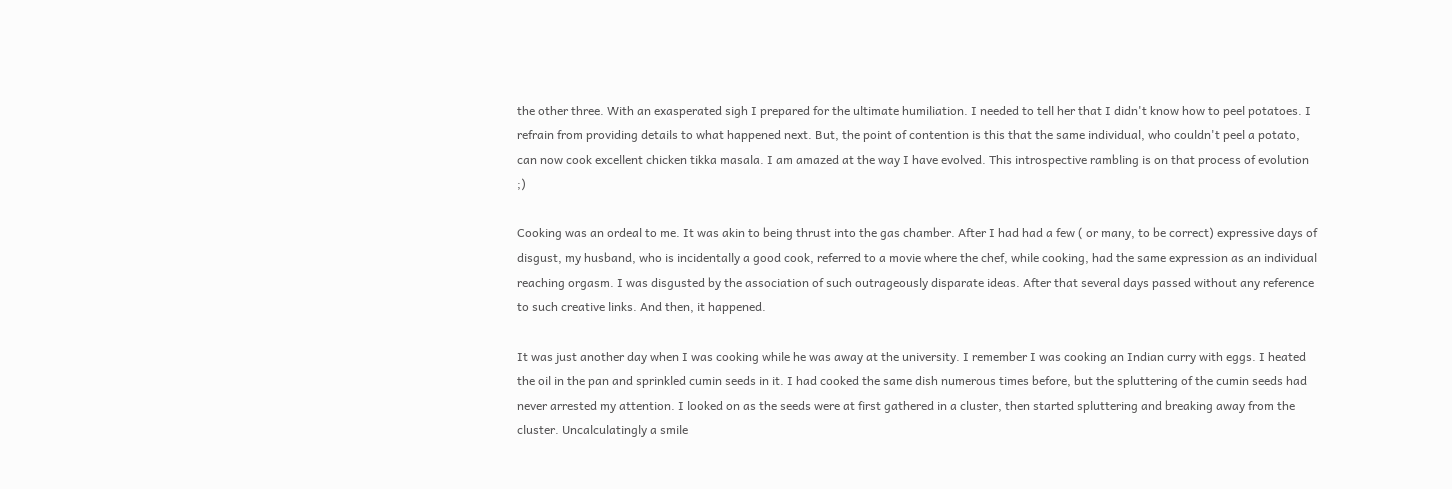the other three. With an exasperated sigh I prepared for the ultimate humiliation. I needed to tell her that I didn't know how to peel potatoes. I refrain from providing details to what happened next. But, the point of contention is this that the same individual, who couldn't peel a potato, can now cook excellent chicken tikka masala. I am amazed at the way I have evolved. This introspective rambling is on that process of evolution ;)

Cooking was an ordeal to me. It was akin to being thrust into the gas chamber. After I had had a few ( or many, to be correct) expressive days of disgust, my husband, who is incidentally a good cook, referred to a movie where the chef, while cooking, had the same expression as an individual reaching orgasm. I was disgusted by the association of such outrageously disparate ideas. After that several days passed without any reference to such creative links. And then, it happened.

It was just another day when I was cooking while he was away at the university. I remember I was cooking an Indian curry with eggs. I heated the oil in the pan and sprinkled cumin seeds in it. I had cooked the same dish numerous times before, but the spluttering of the cumin seeds had never arrested my attention. I looked on as the seeds were at first gathered in a cluster, then started spluttering and breaking away from the cluster. Uncalculatingly a smile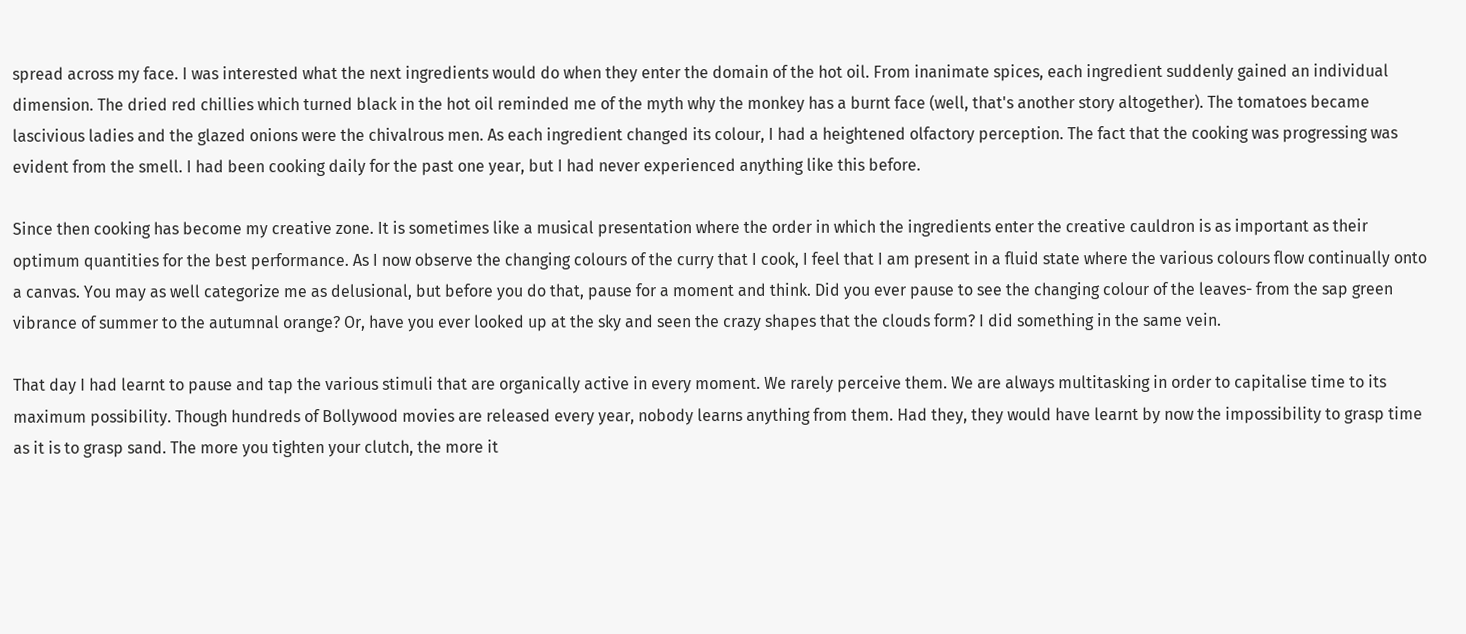spread across my face. I was interested what the next ingredients would do when they enter the domain of the hot oil. From inanimate spices, each ingredient suddenly gained an individual dimension. The dried red chillies which turned black in the hot oil reminded me of the myth why the monkey has a burnt face (well, that's another story altogether). The tomatoes became lascivious ladies and the glazed onions were the chivalrous men. As each ingredient changed its colour, I had a heightened olfactory perception. The fact that the cooking was progressing was evident from the smell. I had been cooking daily for the past one year, but I had never experienced anything like this before.

Since then cooking has become my creative zone. It is sometimes like a musical presentation where the order in which the ingredients enter the creative cauldron is as important as their optimum quantities for the best performance. As I now observe the changing colours of the curry that I cook, I feel that I am present in a fluid state where the various colours flow continually onto a canvas. You may as well categorize me as delusional, but before you do that, pause for a moment and think. Did you ever pause to see the changing colour of the leaves- from the sap green vibrance of summer to the autumnal orange? Or, have you ever looked up at the sky and seen the crazy shapes that the clouds form? I did something in the same vein.

That day I had learnt to pause and tap the various stimuli that are organically active in every moment. We rarely perceive them. We are always multitasking in order to capitalise time to its maximum possibility. Though hundreds of Bollywood movies are released every year, nobody learns anything from them. Had they, they would have learnt by now the impossibility to grasp time as it is to grasp sand. The more you tighten your clutch, the more it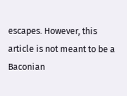escapes. However, this article is not meant to be a Baconian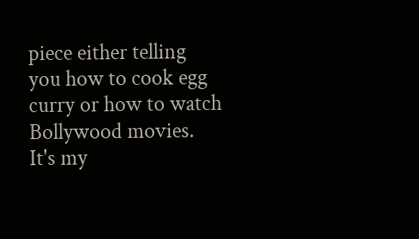piece either telling you how to cook egg curry or how to watch Bollywood movies. It's my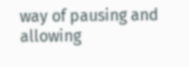way of pausing and allowing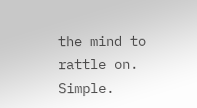the mind to rattle on. Simple.